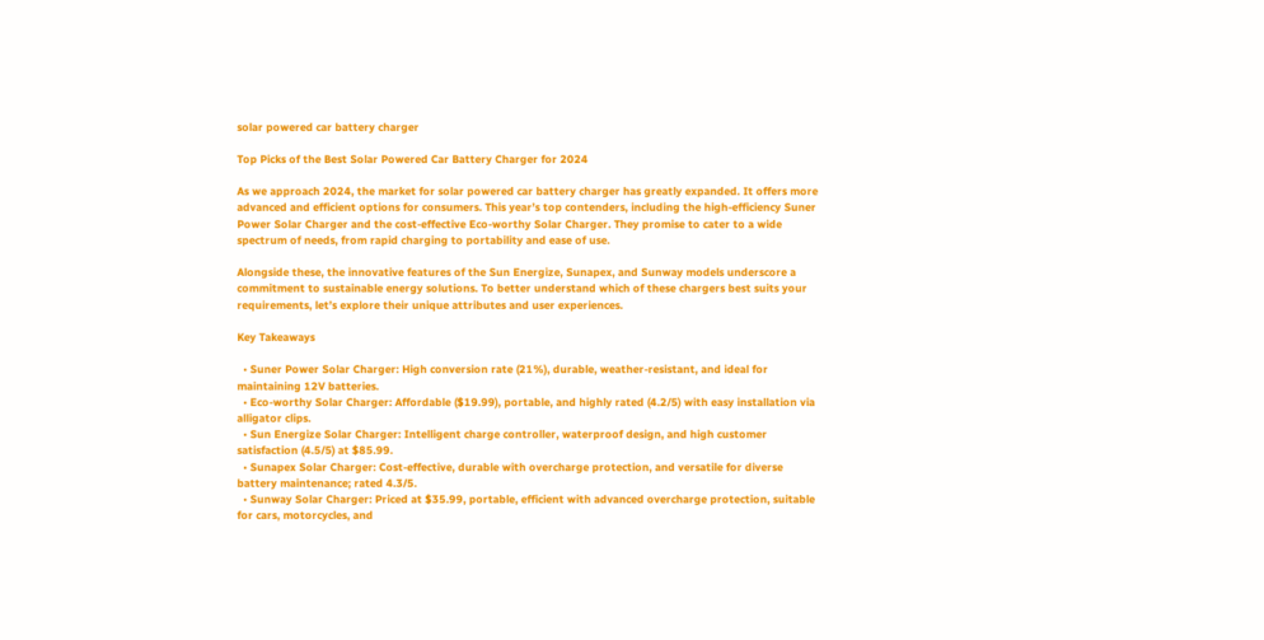solar powered car battery charger

Top Picks of the Best Solar Powered Car Battery Charger for 2024

As we approach 2024, the market for solar powered car battery charger has greatly expanded. It offers more advanced and efficient options for consumers. This year’s top contenders, including the high-efficiency Suner Power Solar Charger and the cost-effective Eco-worthy Solar Charger. They promise to cater to a wide spectrum of needs, from rapid charging to portability and ease of use.

Alongside these, the innovative features of the Sun Energize, Sunapex, and Sunway models underscore a commitment to sustainable energy solutions. To better understand which of these chargers best suits your requirements, let’s explore their unique attributes and user experiences.

Key Takeaways

  • Suner Power Solar Charger: High conversion rate (21%), durable, weather-resistant, and ideal for maintaining 12V batteries.
  • Eco-worthy Solar Charger: Affordable ($19.99), portable, and highly rated (4.2/5) with easy installation via alligator clips.
  • Sun Energize Solar Charger: Intelligent charge controller, waterproof design, and high customer satisfaction (4.5/5) at $85.99.
  • Sunapex Solar Charger: Cost-effective, durable with overcharge protection, and versatile for diverse battery maintenance; rated 4.3/5.
  • Sunway Solar Charger: Priced at $35.99, portable, efficient with advanced overcharge protection, suitable for cars, motorcycles, and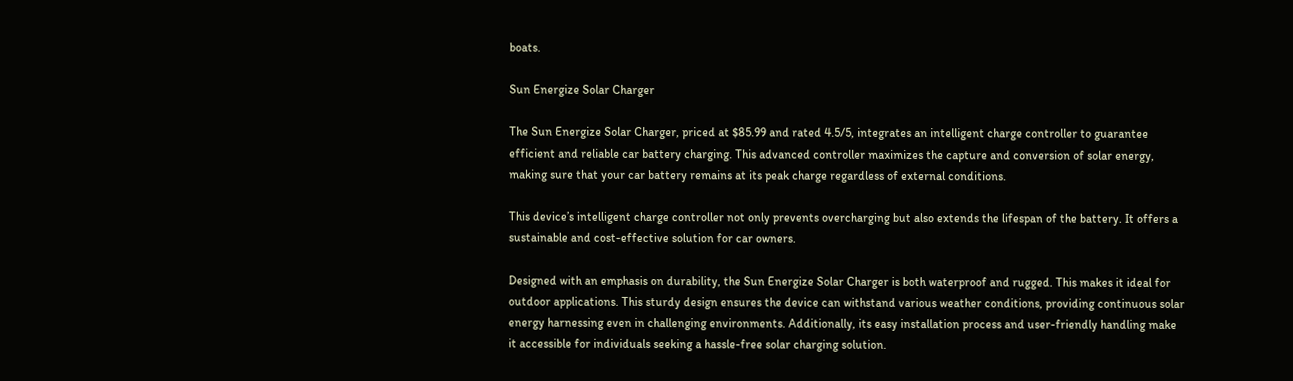boats.

Sun Energize Solar Charger

The Sun Energize Solar Charger, priced at $85.99 and rated 4.5/5, integrates an intelligent charge controller to guarantee efficient and reliable car battery charging. This advanced controller maximizes the capture and conversion of solar energy, making sure that your car battery remains at its peak charge regardless of external conditions.

This device’s intelligent charge controller not only prevents overcharging but also extends the lifespan of the battery. It offers a sustainable and cost-effective solution for car owners.

Designed with an emphasis on durability, the Sun Energize Solar Charger is both waterproof and rugged. This makes it ideal for outdoor applications. This sturdy design ensures the device can withstand various weather conditions, providing continuous solar energy harnessing even in challenging environments. Additionally, its easy installation process and user-friendly handling make it accessible for individuals seeking a hassle-free solar charging solution.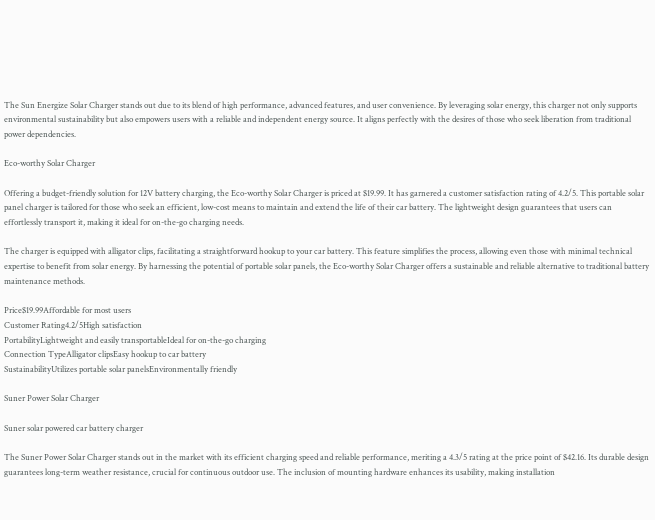The Sun Energize Solar Charger stands out due to its blend of high performance, advanced features, and user convenience. By leveraging solar energy, this charger not only supports environmental sustainability but also empowers users with a reliable and independent energy source. It aligns perfectly with the desires of those who seek liberation from traditional power dependencies.

Eco-worthy Solar Charger

Offering a budget-friendly solution for 12V battery charging, the Eco-worthy Solar Charger is priced at $19.99. It has garnered a customer satisfaction rating of 4.2/5. This portable solar panel charger is tailored for those who seek an efficient, low-cost means to maintain and extend the life of their car battery. The lightweight design guarantees that users can effortlessly transport it, making it ideal for on-the-go charging needs.

The charger is equipped with alligator clips, facilitating a straightforward hookup to your car battery. This feature simplifies the process, allowing even those with minimal technical expertise to benefit from solar energy. By harnessing the potential of portable solar panels, the Eco-worthy Solar Charger offers a sustainable and reliable alternative to traditional battery maintenance methods.

Price$19.99Affordable for most users
Customer Rating4.2/5High satisfaction
PortabilityLightweight and easily transportableIdeal for on-the-go charging
Connection TypeAlligator clipsEasy hookup to car battery
SustainabilityUtilizes portable solar panelsEnvironmentally friendly

Suner Power Solar Charger

Suner solar powered car battery charger

The Suner Power Solar Charger stands out in the market with its efficient charging speed and reliable performance, meriting a 4.3/5 rating at the price point of $42.16. Its durable design guarantees long-term weather resistance, crucial for continuous outdoor use. The inclusion of mounting hardware enhances its usability, making installation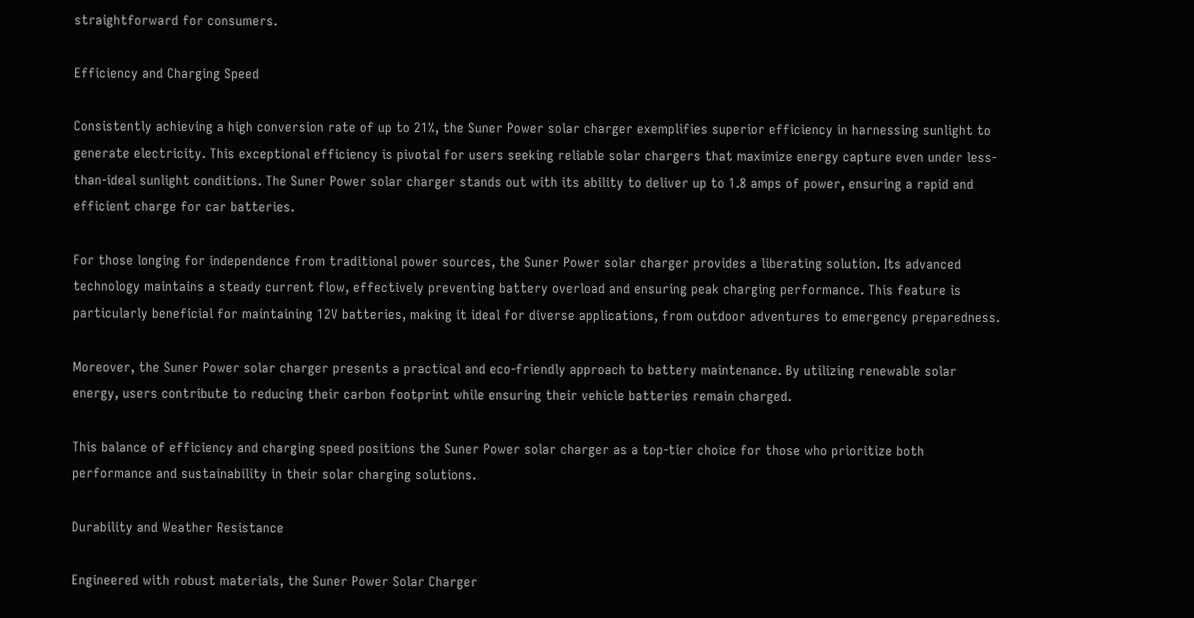straightforward for consumers.

Efficiency and Charging Speed

Consistently achieving a high conversion rate of up to 21%, the Suner Power solar charger exemplifies superior efficiency in harnessing sunlight to generate electricity. This exceptional efficiency is pivotal for users seeking reliable solar chargers that maximize energy capture even under less-than-ideal sunlight conditions. The Suner Power solar charger stands out with its ability to deliver up to 1.8 amps of power, ensuring a rapid and efficient charge for car batteries.

For those longing for independence from traditional power sources, the Suner Power solar charger provides a liberating solution. Its advanced technology maintains a steady current flow, effectively preventing battery overload and ensuring peak charging performance. This feature is particularly beneficial for maintaining 12V batteries, making it ideal for diverse applications, from outdoor adventures to emergency preparedness.

Moreover, the Suner Power solar charger presents a practical and eco-friendly approach to battery maintenance. By utilizing renewable solar energy, users contribute to reducing their carbon footprint while ensuring their vehicle batteries remain charged.

This balance of efficiency and charging speed positions the Suner Power solar charger as a top-tier choice for those who prioritize both performance and sustainability in their solar charging solutions.

Durability and Weather Resistance

Engineered with robust materials, the Suner Power Solar Charger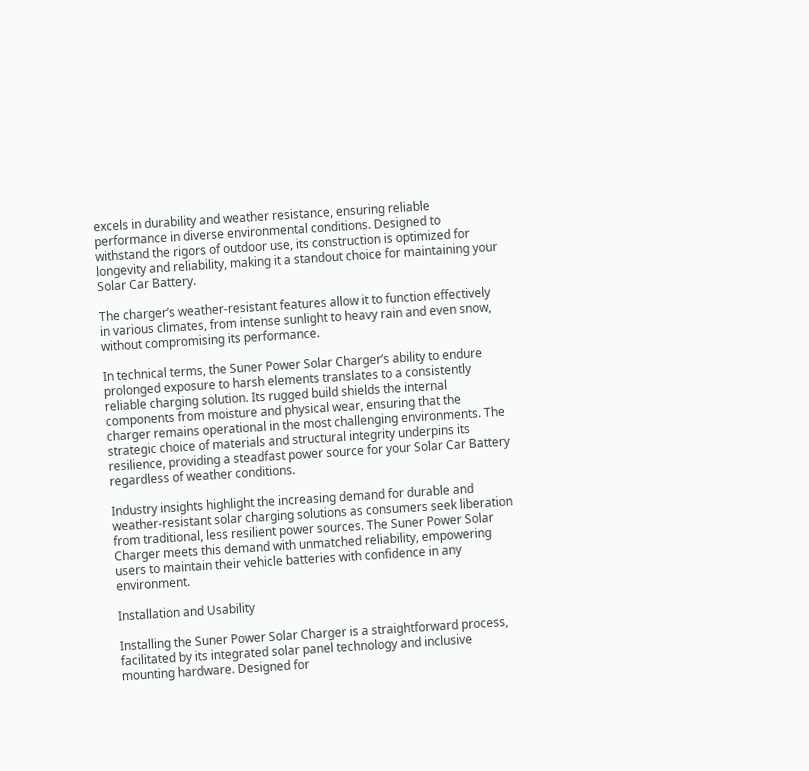excels in durability and weather resistance, ensuring reliable performance in diverse environmental conditions. Designed to withstand the rigors of outdoor use, its construction is optimized for longevity and reliability, making it a standout choice for maintaining your Solar Car Battery.

The charger’s weather-resistant features allow it to function effectively in various climates, from intense sunlight to heavy rain and even snow, without compromising its performance.

In technical terms, the Suner Power Solar Charger’s ability to endure prolonged exposure to harsh elements translates to a consistently reliable charging solution. Its rugged build shields the internal components from moisture and physical wear, ensuring that the charger remains operational in the most challenging environments. The strategic choice of materials and structural integrity underpins its resilience, providing a steadfast power source for your Solar Car Battery regardless of weather conditions.

Industry insights highlight the increasing demand for durable and weather-resistant solar charging solutions as consumers seek liberation from traditional, less resilient power sources. The Suner Power Solar Charger meets this demand with unmatched reliability, empowering users to maintain their vehicle batteries with confidence in any environment.

Installation and Usability

Installing the Suner Power Solar Charger is a straightforward process, facilitated by its integrated solar panel technology and inclusive mounting hardware. Designed for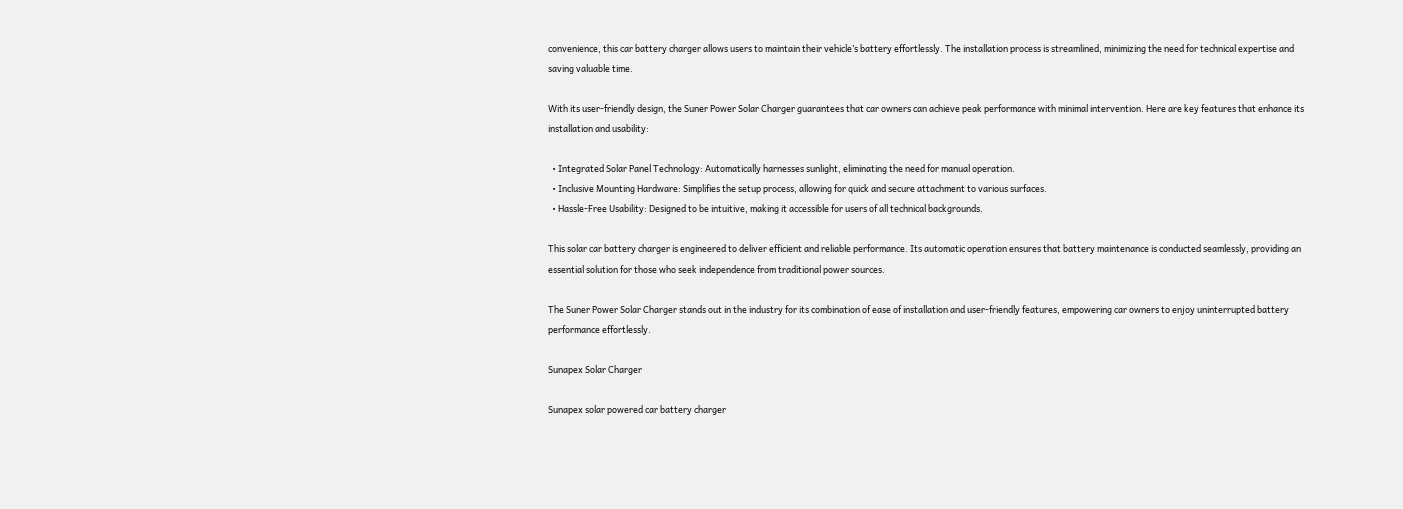convenience, this car battery charger allows users to maintain their vehicle’s battery effortlessly. The installation process is streamlined, minimizing the need for technical expertise and saving valuable time.

With its user-friendly design, the Suner Power Solar Charger guarantees that car owners can achieve peak performance with minimal intervention. Here are key features that enhance its installation and usability:

  • Integrated Solar Panel Technology: Automatically harnesses sunlight, eliminating the need for manual operation.
  • Inclusive Mounting Hardware: Simplifies the setup process, allowing for quick and secure attachment to various surfaces.
  • Hassle-Free Usability: Designed to be intuitive, making it accessible for users of all technical backgrounds.

This solar car battery charger is engineered to deliver efficient and reliable performance. Its automatic operation ensures that battery maintenance is conducted seamlessly, providing an essential solution for those who seek independence from traditional power sources.

The Suner Power Solar Charger stands out in the industry for its combination of ease of installation and user-friendly features, empowering car owners to enjoy uninterrupted battery performance effortlessly.

Sunapex Solar Charger

Sunapex solar powered car battery charger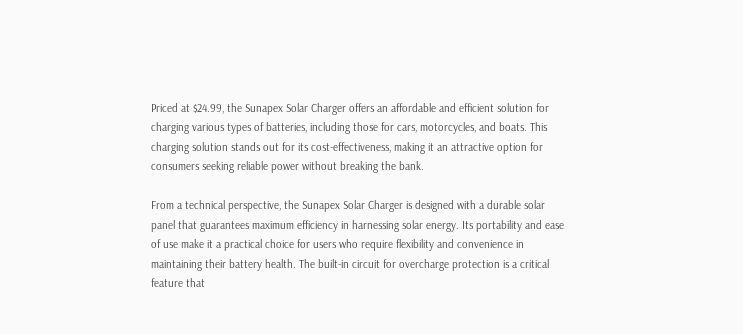Priced at $24.99, the Sunapex Solar Charger offers an affordable and efficient solution for charging various types of batteries, including those for cars, motorcycles, and boats. This charging solution stands out for its cost-effectiveness, making it an attractive option for consumers seeking reliable power without breaking the bank.

From a technical perspective, the Sunapex Solar Charger is designed with a durable solar panel that guarantees maximum efficiency in harnessing solar energy. Its portability and ease of use make it a practical choice for users who require flexibility and convenience in maintaining their battery health. The built-in circuit for overcharge protection is a critical feature that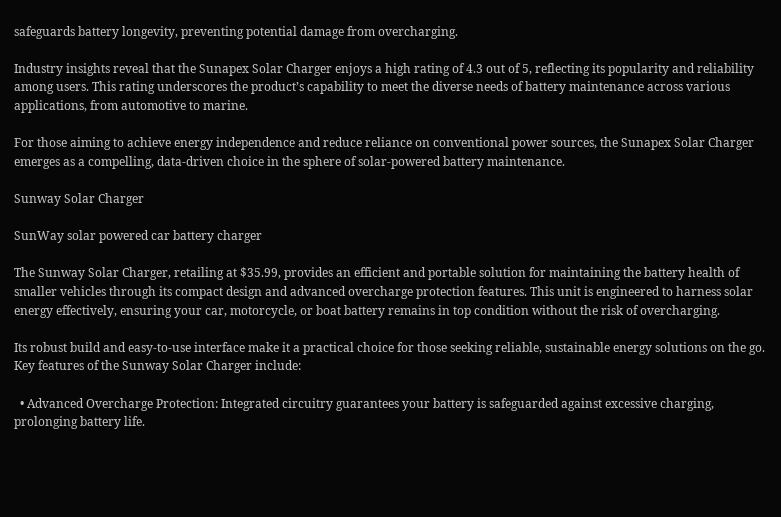safeguards battery longevity, preventing potential damage from overcharging.

Industry insights reveal that the Sunapex Solar Charger enjoys a high rating of 4.3 out of 5, reflecting its popularity and reliability among users. This rating underscores the product’s capability to meet the diverse needs of battery maintenance across various applications, from automotive to marine.

For those aiming to achieve energy independence and reduce reliance on conventional power sources, the Sunapex Solar Charger emerges as a compelling, data-driven choice in the sphere of solar-powered battery maintenance.

Sunway Solar Charger

SunWay solar powered car battery charger

The Sunway Solar Charger, retailing at $35.99, provides an efficient and portable solution for maintaining the battery health of smaller vehicles through its compact design and advanced overcharge protection features. This unit is engineered to harness solar energy effectively, ensuring your car, motorcycle, or boat battery remains in top condition without the risk of overcharging.

Its robust build and easy-to-use interface make it a practical choice for those seeking reliable, sustainable energy solutions on the go. Key features of the Sunway Solar Charger include:

  • Advanced Overcharge Protection: Integrated circuitry guarantees your battery is safeguarded against excessive charging, prolonging battery life.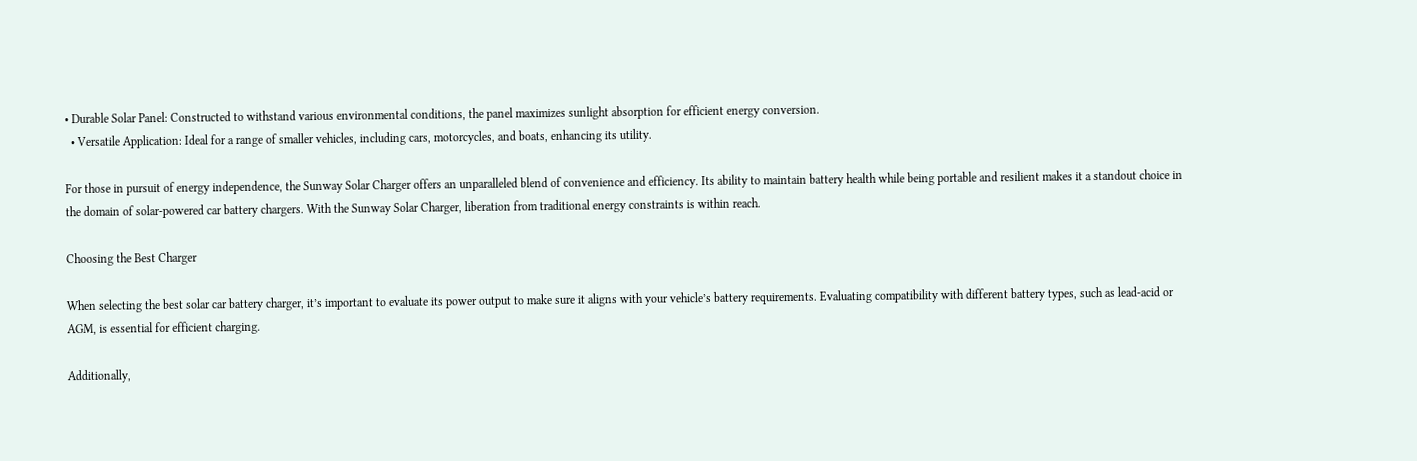• Durable Solar Panel: Constructed to withstand various environmental conditions, the panel maximizes sunlight absorption for efficient energy conversion.
  • Versatile Application: Ideal for a range of smaller vehicles, including cars, motorcycles, and boats, enhancing its utility.

For those in pursuit of energy independence, the Sunway Solar Charger offers an unparalleled blend of convenience and efficiency. Its ability to maintain battery health while being portable and resilient makes it a standout choice in the domain of solar-powered car battery chargers. With the Sunway Solar Charger, liberation from traditional energy constraints is within reach.

Choosing the Best Charger

When selecting the best solar car battery charger, it’s important to evaluate its power output to make sure it aligns with your vehicle’s battery requirements. Evaluating compatibility with different battery types, such as lead-acid or AGM, is essential for efficient charging.

Additionally,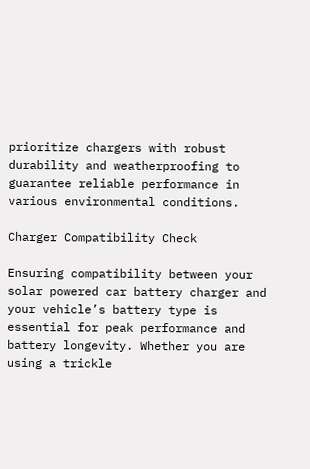prioritize chargers with robust durability and weatherproofing to guarantee reliable performance in various environmental conditions.

Charger Compatibility Check

Ensuring compatibility between your solar powered car battery charger and your vehicle’s battery type is essential for peak performance and battery longevity. Whether you are using a trickle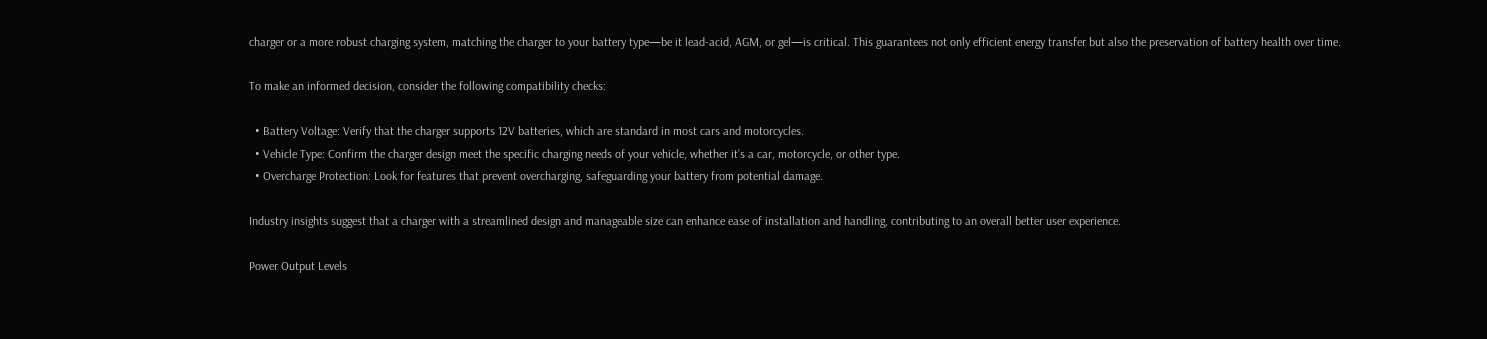charger or a more robust charging system, matching the charger to your battery type—be it lead-acid, AGM, or gel—is critical. This guarantees not only efficient energy transfer but also the preservation of battery health over time.

To make an informed decision, consider the following compatibility checks:

  • Battery Voltage: Verify that the charger supports 12V batteries, which are standard in most cars and motorcycles.
  • Vehicle Type: Confirm the charger design meet the specific charging needs of your vehicle, whether it’s a car, motorcycle, or other type.
  • Overcharge Protection: Look for features that prevent overcharging, safeguarding your battery from potential damage.

Industry insights suggest that a charger with a streamlined design and manageable size can enhance ease of installation and handling, contributing to an overall better user experience.

Power Output Levels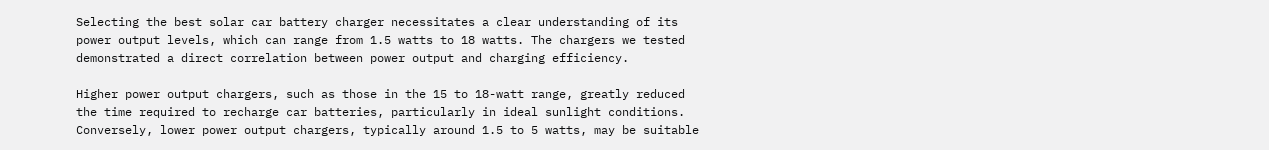Selecting the best solar car battery charger necessitates a clear understanding of its power output levels, which can range from 1.5 watts to 18 watts. The chargers we tested demonstrated a direct correlation between power output and charging efficiency.

Higher power output chargers, such as those in the 15 to 18-watt range, greatly reduced the time required to recharge car batteries, particularly in ideal sunlight conditions. Conversely, lower power output chargers, typically around 1.5 to 5 watts, may be suitable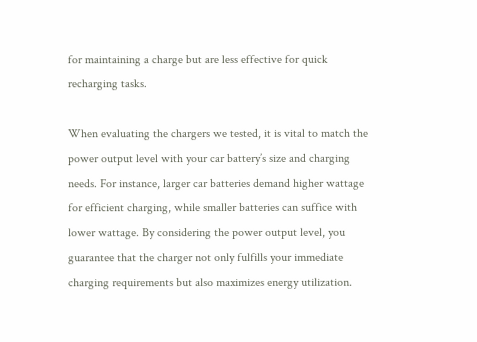for maintaining a charge but are less effective for quick recharging tasks.

When evaluating the chargers we tested, it is vital to match the power output level with your car battery’s size and charging needs. For instance, larger car batteries demand higher wattage for efficient charging, while smaller batteries can suffice with lower wattage. By considering the power output level, you guarantee that the charger not only fulfills your immediate charging requirements but also maximizes energy utilization.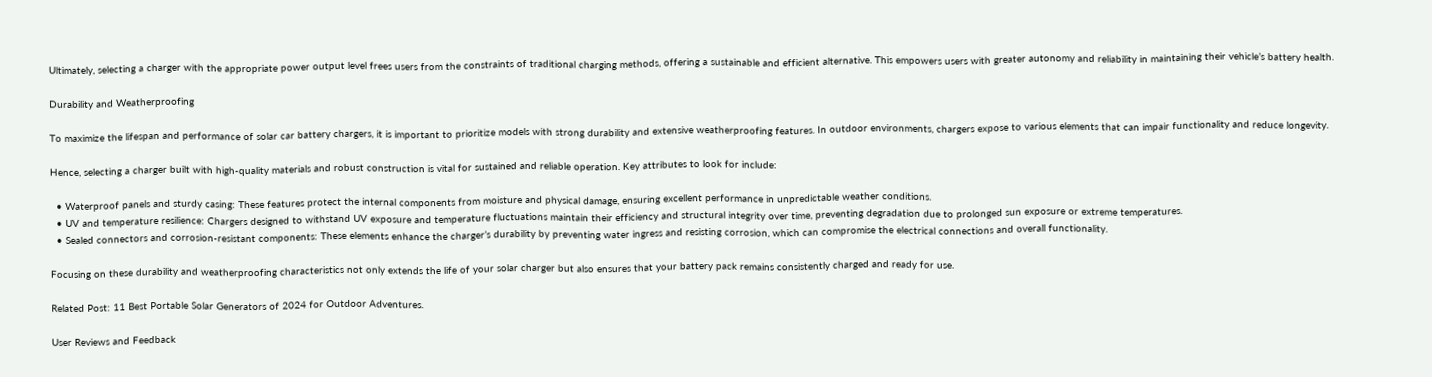Ultimately, selecting a charger with the appropriate power output level frees users from the constraints of traditional charging methods, offering a sustainable and efficient alternative. This empowers users with greater autonomy and reliability in maintaining their vehicle’s battery health.

Durability and Weatherproofing

To maximize the lifespan and performance of solar car battery chargers, it is important to prioritize models with strong durability and extensive weatherproofing features. In outdoor environments, chargers expose to various elements that can impair functionality and reduce longevity.

Hence, selecting a charger built with high-quality materials and robust construction is vital for sustained and reliable operation. Key attributes to look for include:

  • Waterproof panels and sturdy casing: These features protect the internal components from moisture and physical damage, ensuring excellent performance in unpredictable weather conditions.
  • UV and temperature resilience: Chargers designed to withstand UV exposure and temperature fluctuations maintain their efficiency and structural integrity over time, preventing degradation due to prolonged sun exposure or extreme temperatures.
  • Sealed connectors and corrosion-resistant components: These elements enhance the charger’s durability by preventing water ingress and resisting corrosion, which can compromise the electrical connections and overall functionality.

Focusing on these durability and weatherproofing characteristics not only extends the life of your solar charger but also ensures that your battery pack remains consistently charged and ready for use.

Related Post: 11 Best Portable Solar Generators of 2024 for Outdoor Adventures.

User Reviews and Feedback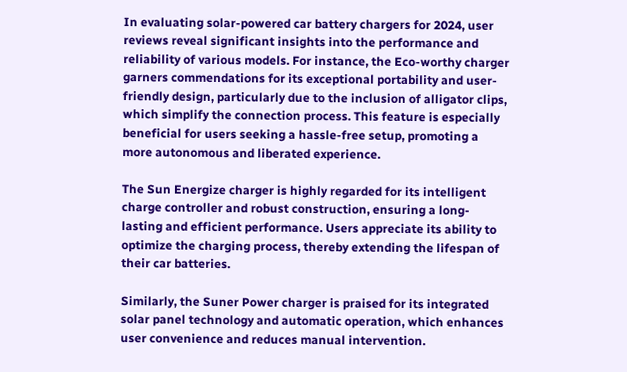In evaluating solar-powered car battery chargers for 2024, user reviews reveal significant insights into the performance and reliability of various models. For instance, the Eco-worthy charger garners commendations for its exceptional portability and user-friendly design, particularly due to the inclusion of alligator clips, which simplify the connection process. This feature is especially beneficial for users seeking a hassle-free setup, promoting a more autonomous and liberated experience.

The Sun Energize charger is highly regarded for its intelligent charge controller and robust construction, ensuring a long-lasting and efficient performance. Users appreciate its ability to optimize the charging process, thereby extending the lifespan of their car batteries.

Similarly, the Suner Power charger is praised for its integrated solar panel technology and automatic operation, which enhances user convenience and reduces manual intervention.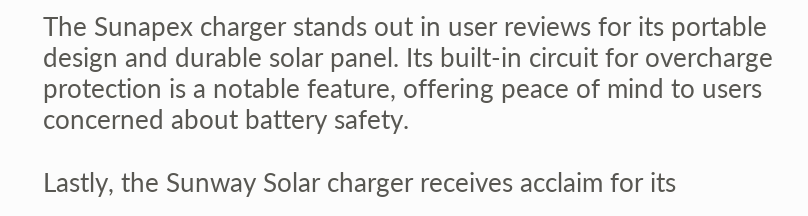The Sunapex charger stands out in user reviews for its portable design and durable solar panel. Its built-in circuit for overcharge protection is a notable feature, offering peace of mind to users concerned about battery safety.

Lastly, the Sunway Solar charger receives acclaim for its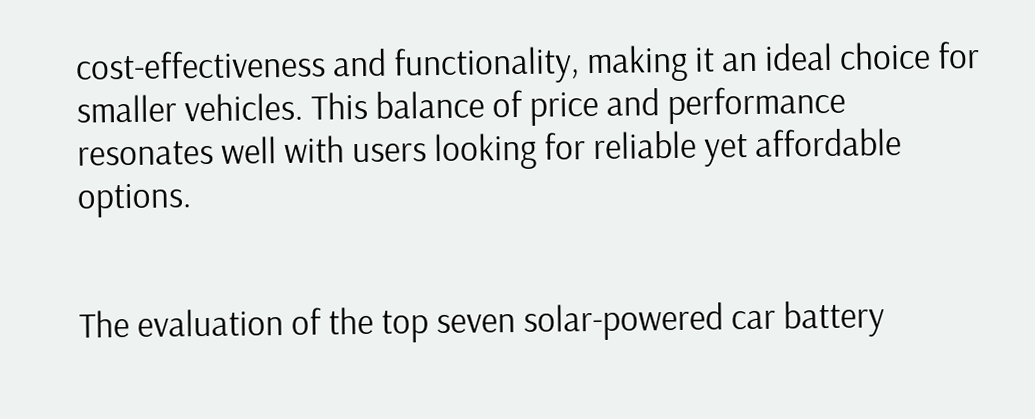cost-effectiveness and functionality, making it an ideal choice for smaller vehicles. This balance of price and performance resonates well with users looking for reliable yet affordable options.


The evaluation of the top seven solar-powered car battery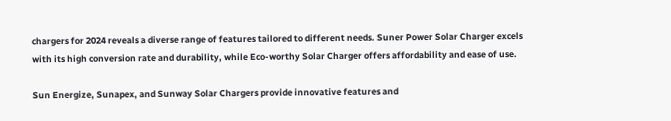chargers for 2024 reveals a diverse range of features tailored to different needs. Suner Power Solar Charger excels with its high conversion rate and durability, while Eco-worthy Solar Charger offers affordability and ease of use.

Sun Energize, Sunapex, and Sunway Solar Chargers provide innovative features and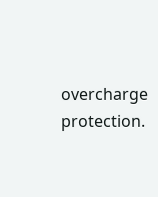overcharge protection.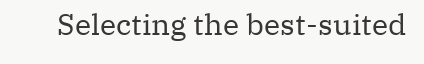Selecting the best-suited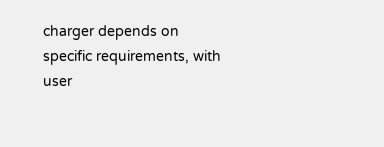charger depends on specific requirements, with user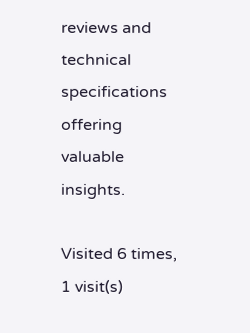reviews and technical specifications offering valuable insights.

Visited 6 times, 1 visit(s)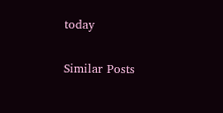today

Similar Posts